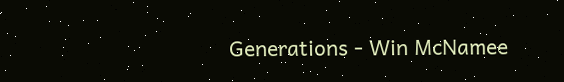Generations - Win McNamee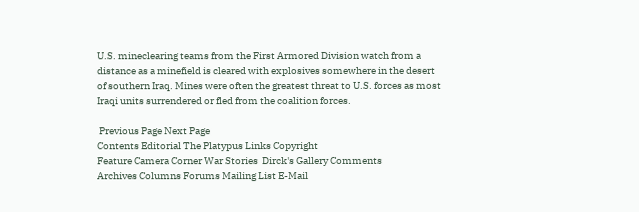U.S. mineclearing teams from the First Armored Division watch from a distance as a minefield is cleared with explosives somewhere in the desert of southern Iraq. Mines were often the greatest threat to U.S. forces as most Iraqi units surrendered or fled from the coalition forces.

 Previous Page Next Page
Contents Editorial The Platypus Links Copyright
Feature Camera Corner War Stories  Dirck's Gallery Comments
Archives Columns Forums Mailing List E-Mail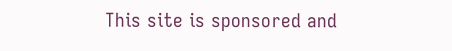This site is sponsored and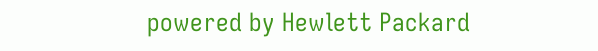powered by Hewlett Packard